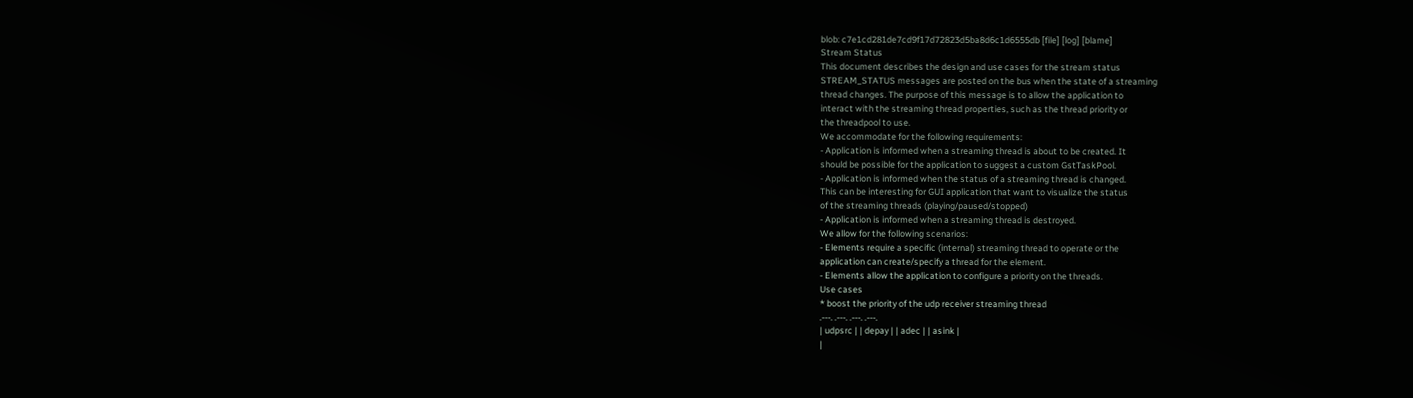blob: c7e1cd281de7cd9f17d72823d5ba8d6c1d6555db [file] [log] [blame]
Stream Status
This document describes the design and use cases for the stream status
STREAM_STATUS messages are posted on the bus when the state of a streaming
thread changes. The purpose of this message is to allow the application to
interact with the streaming thread properties, such as the thread priority or
the threadpool to use.
We accommodate for the following requirements:
- Application is informed when a streaming thread is about to be created. It
should be possible for the application to suggest a custom GstTaskPool.
- Application is informed when the status of a streaming thread is changed.
This can be interesting for GUI application that want to visualize the status
of the streaming threads (playing/paused/stopped)
- Application is informed when a streaming thread is destroyed.
We allow for the following scenarios:
- Elements require a specific (internal) streaming thread to operate or the
application can create/specify a thread for the element.
- Elements allow the application to configure a priority on the threads.
Use cases
* boost the priority of the udp receiver streaming thread
.---. .---. .---. .---.
| udpsrc | | depay | | adec | | asink |
|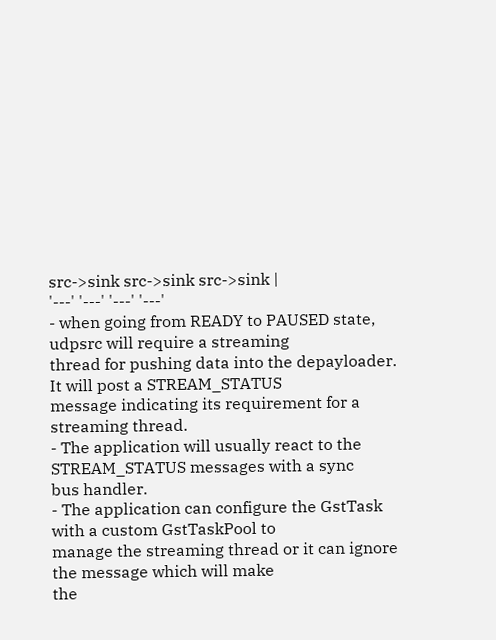src->sink src->sink src->sink |
'---' '---' '---' '---'
- when going from READY to PAUSED state, udpsrc will require a streaming
thread for pushing data into the depayloader. It will post a STREAM_STATUS
message indicating its requirement for a streaming thread.
- The application will usually react to the STREAM_STATUS messages with a sync
bus handler.
- The application can configure the GstTask with a custom GstTaskPool to
manage the streaming thread or it can ignore the message which will make
the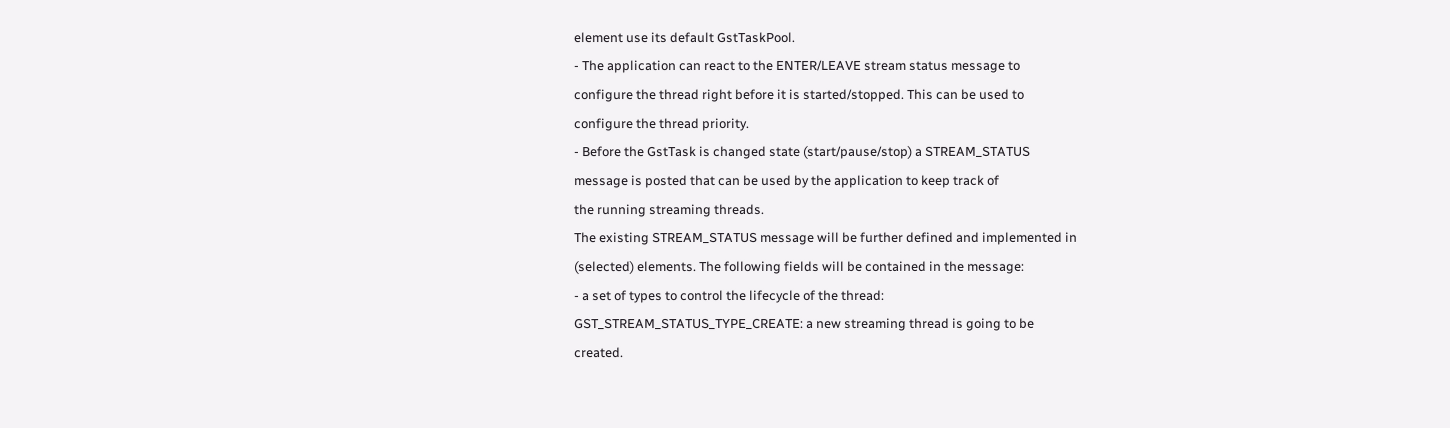element use its default GstTaskPool.
- The application can react to the ENTER/LEAVE stream status message to
configure the thread right before it is started/stopped. This can be used to
configure the thread priority.
- Before the GstTask is changed state (start/pause/stop) a STREAM_STATUS
message is posted that can be used by the application to keep track of
the running streaming threads.
The existing STREAM_STATUS message will be further defined and implemented in
(selected) elements. The following fields will be contained in the message:
- a set of types to control the lifecycle of the thread:
GST_STREAM_STATUS_TYPE_CREATE: a new streaming thread is going to be
created.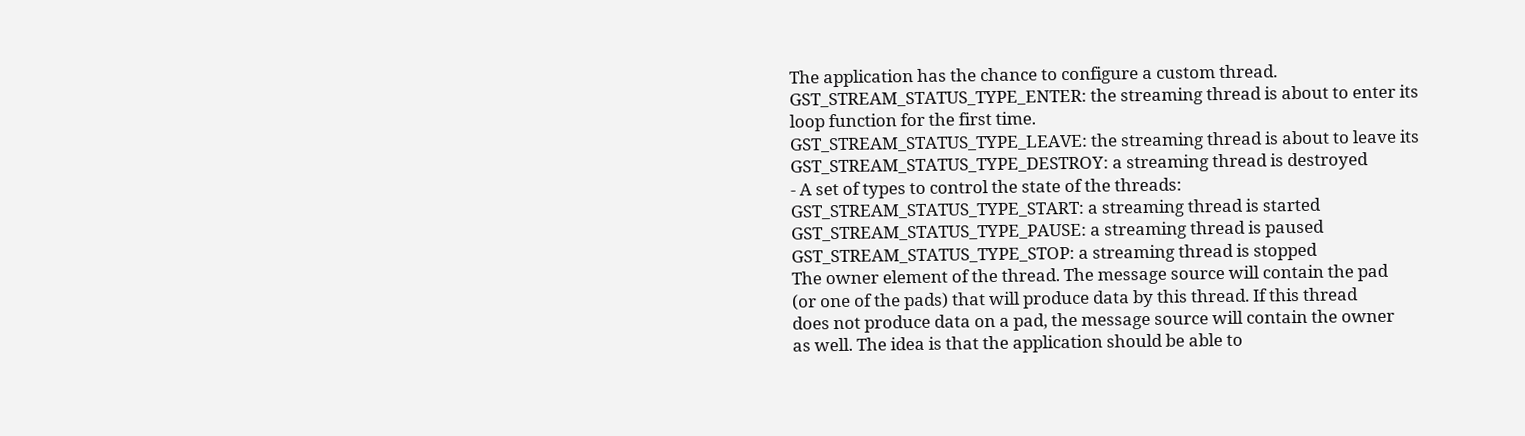The application has the chance to configure a custom thread.
GST_STREAM_STATUS_TYPE_ENTER: the streaming thread is about to enter its
loop function for the first time.
GST_STREAM_STATUS_TYPE_LEAVE: the streaming thread is about to leave its
GST_STREAM_STATUS_TYPE_DESTROY: a streaming thread is destroyed
- A set of types to control the state of the threads:
GST_STREAM_STATUS_TYPE_START: a streaming thread is started
GST_STREAM_STATUS_TYPE_PAUSE: a streaming thread is paused
GST_STREAM_STATUS_TYPE_STOP: a streaming thread is stopped
The owner element of the thread. The message source will contain the pad
(or one of the pads) that will produce data by this thread. If this thread
does not produce data on a pad, the message source will contain the owner
as well. The idea is that the application should be able to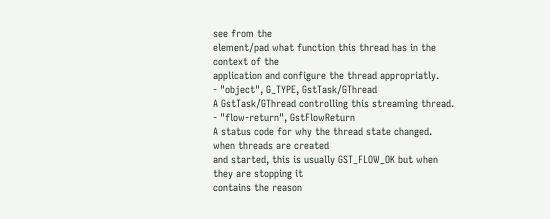see from the
element/pad what function this thread has in the context of the
application and configure the thread appropriatly.
- "object", G_TYPE, GstTask/GThread
A GstTask/GThread controlling this streaming thread.
- "flow-return", GstFlowReturn
A status code for why the thread state changed. when threads are created
and started, this is usually GST_FLOW_OK but when they are stopping it
contains the reason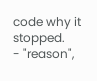code why it stopped.
- "reason",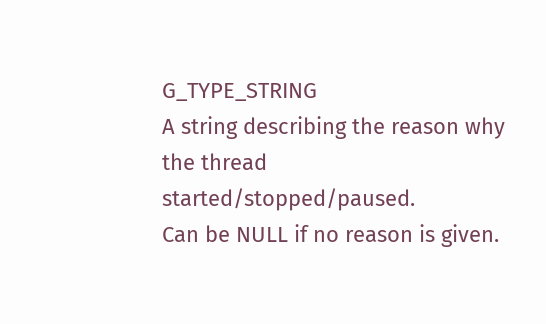G_TYPE_STRING
A string describing the reason why the thread started/stopped/paused.
Can be NULL if no reason is given.